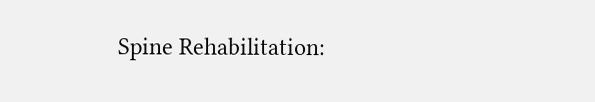Spine Rehabilitation: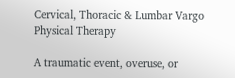Cervical, Thoracic & Lumbar Vargo Physical Therapy

A traumatic event, overuse, or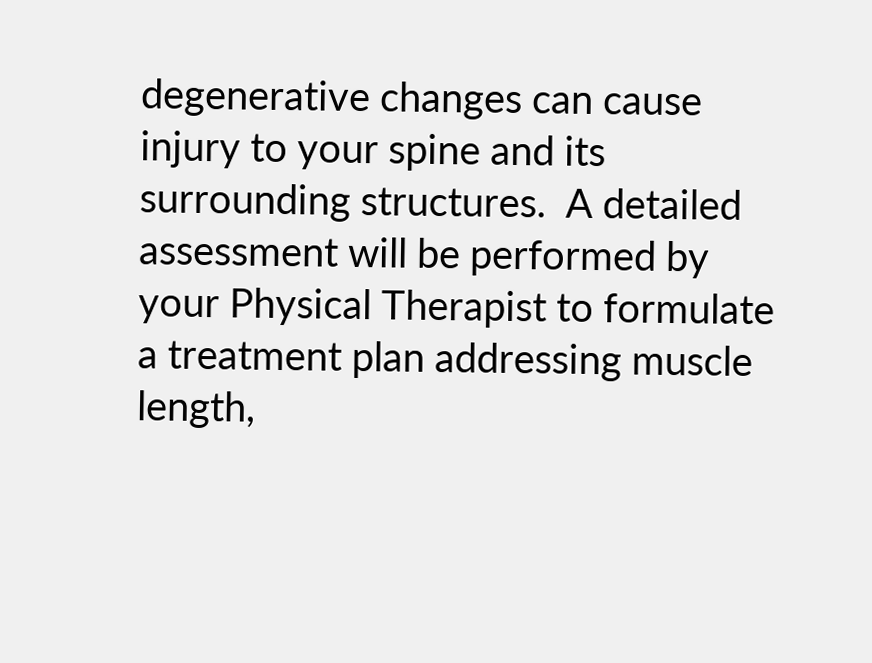degenerative changes can cause injury to your spine and its surrounding structures.  A detailed assessment will be performed by your Physical Therapist to formulate a treatment plan addressing muscle length,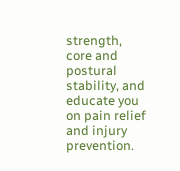strength, core and postural stability, and educate you on pain relief and injury prevention.